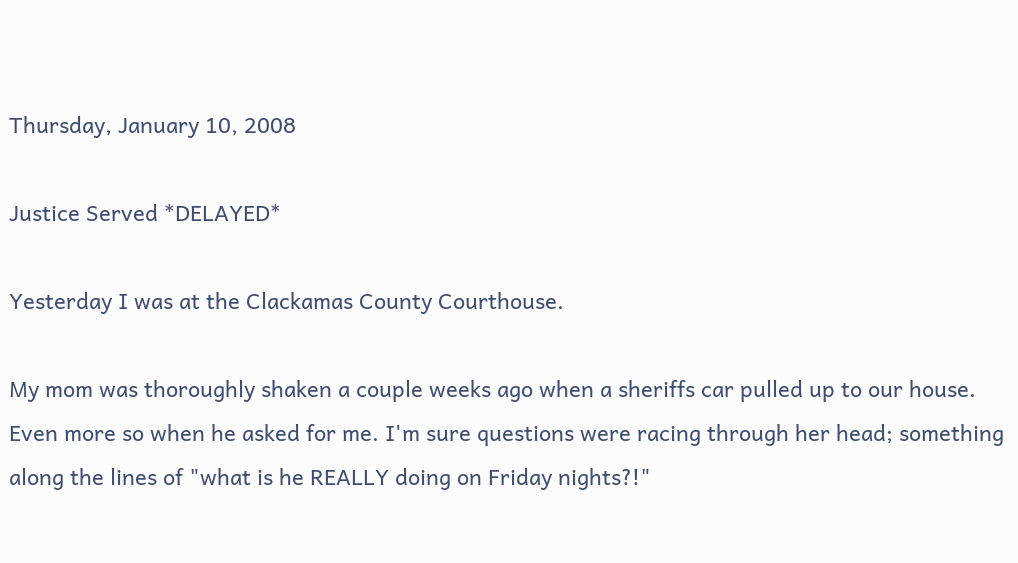Thursday, January 10, 2008

Justice Served *DELAYED*

Yesterday I was at the Clackamas County Courthouse.

My mom was thoroughly shaken a couple weeks ago when a sheriffs car pulled up to our house. Even more so when he asked for me. I'm sure questions were racing through her head; something along the lines of "what is he REALLY doing on Friday nights?!"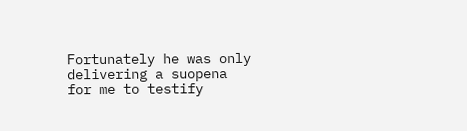Fortunately he was only delivering a suopena for me to testify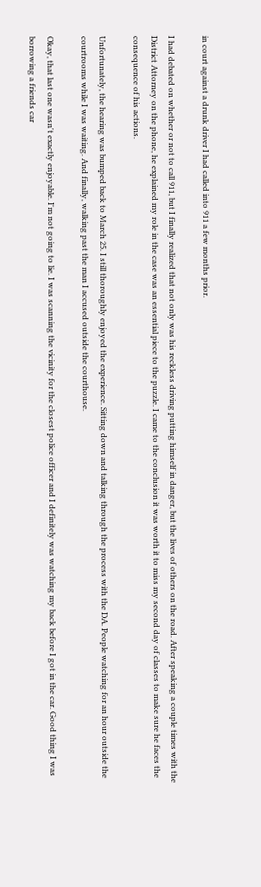in court against a drunk driver I had called into 911 a few months prior.

I had debated on whether or not to call 911, but I finally realized that not only was his reckless driving putting himself in danger, but the lives of others on the road. After speaking a couple times with the District Attorney on the phone, he explained my role in the case was an essential piece to the puzzle. I came to the conclusion it was worth it to miss my second day of classes to make sure he faces the consequence of his actions.

Unfortunately, the hearing was bumped back to March 25. I still thoroughly enjoyed the experience. Sitting down and talking through the process with the DA. People watching for an hour outside the courtrooms while I was waiting. And finally, walking past the man I accused outside the courthouse.

Okay, that last one wasn't exactly enjoyable. I'm not going to lie. I was scanning the vicinity for the closest police officer and I definitely was watching my back before I got in the car. Good thing I was borrowing a friends car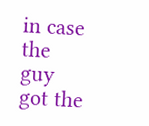in case the guy got the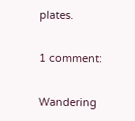plates.

1 comment:

Wandering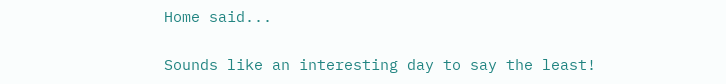Home said...

Sounds like an interesting day to say the least!